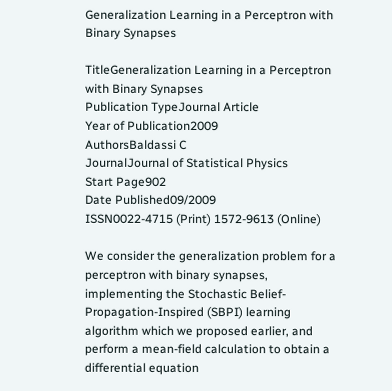Generalization Learning in a Perceptron with Binary Synapses

TitleGeneralization Learning in a Perceptron with Binary Synapses
Publication TypeJournal Article
Year of Publication2009
AuthorsBaldassi C
JournalJournal of Statistical Physics
Start Page902
Date Published09/2009
ISSN0022-4715 (Print) 1572-9613 (Online)

We consider the generalization problem for a perceptron with binary synapses, implementing the Stochastic Belief-Propagation-Inspired (SBPI) learning algorithm which we proposed earlier, and perform a mean-field calculation to obtain a differential equation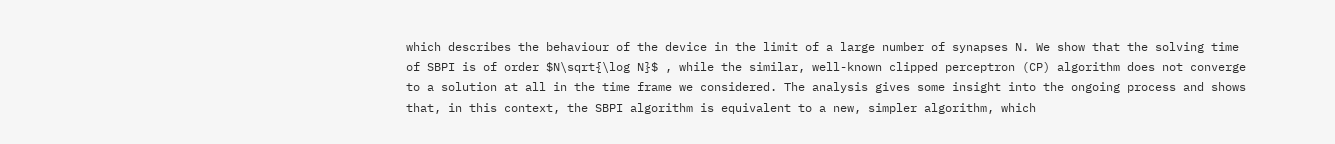which describes the behaviour of the device in the limit of a large number of synapses N. We show that the solving time of SBPI is of order $N\sqrt{\log N}$ , while the similar, well-known clipped perceptron (CP) algorithm does not converge to a solution at all in the time frame we considered. The analysis gives some insight into the ongoing process and shows that, in this context, the SBPI algorithm is equivalent to a new, simpler algorithm, which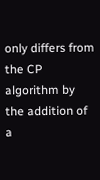only differs from the CP algorithm by the addition of a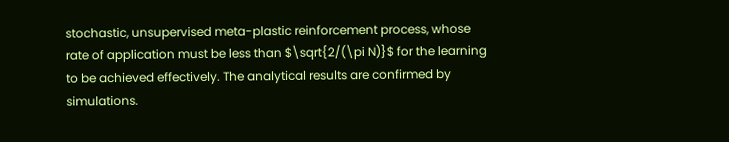stochastic, unsupervised meta-plastic reinforcement process, whose rate of application must be less than $\sqrt{2/(\pi N)}$ for the learning to be achieved effectively. The analytical results are confirmed by simulations.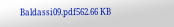Baldassi09.pdf562.66 KB